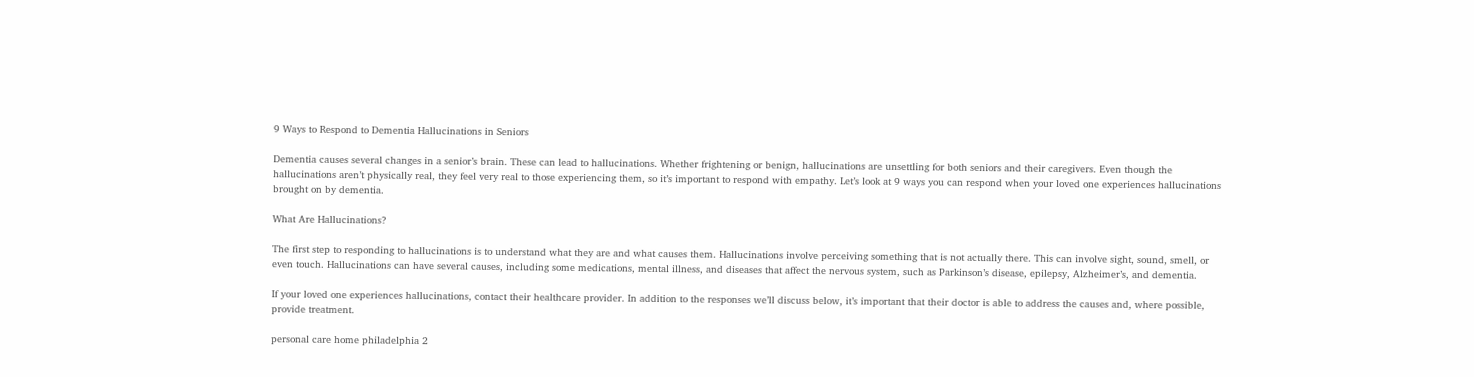9 Ways to Respond to Dementia Hallucinations in Seniors

Dementia causes several changes in a senior’s brain. These can lead to hallucinations. Whether frightening or benign, hallucinations are unsettling for both seniors and their caregivers. Even though the hallucinations aren’t physically real, they feel very real to those experiencing them, so it’s important to respond with empathy. Let’s look at 9 ways you can respond when your loved one experiences hallucinations brought on by dementia.

What Are Hallucinations?

The first step to responding to hallucinations is to understand what they are and what causes them. Hallucinations involve perceiving something that is not actually there. This can involve sight, sound, smell, or even touch. Hallucinations can have several causes, including some medications, mental illness, and diseases that affect the nervous system, such as Parkinson’s disease, epilepsy, Alzheimer’s, and dementia.

If your loved one experiences hallucinations, contact their healthcare provider. In addition to the responses we’ll discuss below, it’s important that their doctor is able to address the causes and, where possible, provide treatment.

personal care home philadelphia 2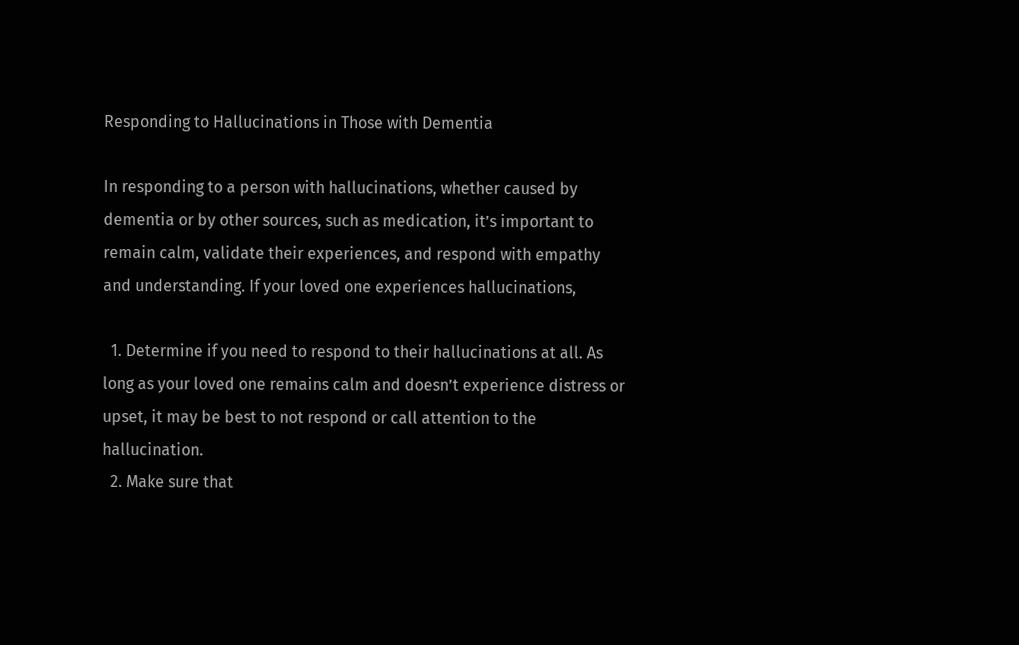Responding to Hallucinations in Those with Dementia

In responding to a person with hallucinations, whether caused by dementia or by other sources, such as medication, it’s important to remain calm, validate their experiences, and respond with empathy and understanding. If your loved one experiences hallucinations,

  1. Determine if you need to respond to their hallucinations at all. As long as your loved one remains calm and doesn’t experience distress or upset, it may be best to not respond or call attention to the hallucination.
  2. Make sure that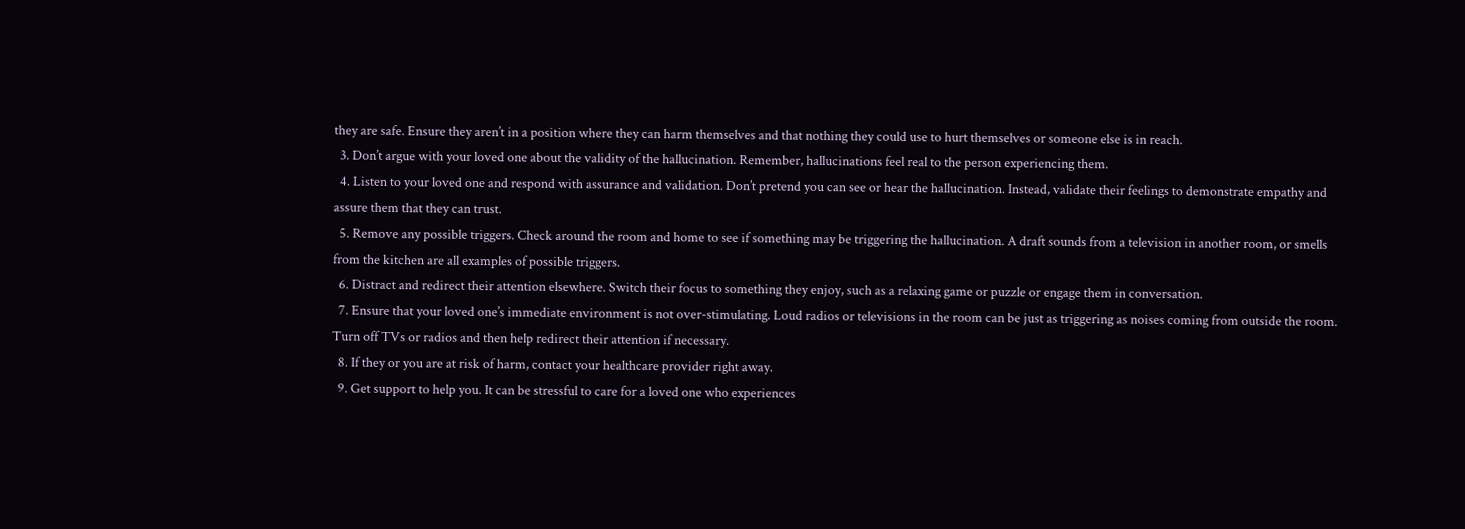they are safe. Ensure they aren’t in a position where they can harm themselves and that nothing they could use to hurt themselves or someone else is in reach.
  3. Don’t argue with your loved one about the validity of the hallucination. Remember, hallucinations feel real to the person experiencing them.
  4. Listen to your loved one and respond with assurance and validation. Don’t pretend you can see or hear the hallucination. Instead, validate their feelings to demonstrate empathy and assure them that they can trust.
  5. Remove any possible triggers. Check around the room and home to see if something may be triggering the hallucination. A draft sounds from a television in another room, or smells from the kitchen are all examples of possible triggers.
  6. Distract and redirect their attention elsewhere. Switch their focus to something they enjoy, such as a relaxing game or puzzle or engage them in conversation.
  7. Ensure that your loved one’s immediate environment is not over-stimulating. Loud radios or televisions in the room can be just as triggering as noises coming from outside the room. Turn off TVs or radios and then help redirect their attention if necessary.
  8. If they or you are at risk of harm, contact your healthcare provider right away.
  9. Get support to help you. It can be stressful to care for a loved one who experiences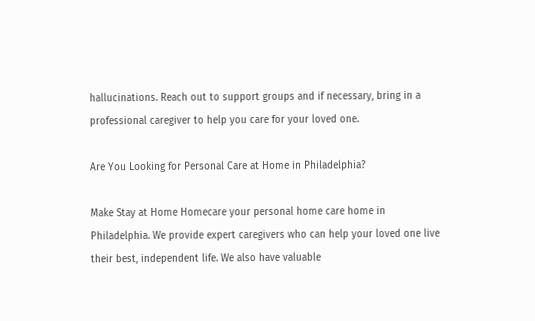hallucinations. Reach out to support groups and if necessary, bring in a professional caregiver to help you care for your loved one.

Are You Looking for Personal Care at Home in Philadelphia?

Make Stay at Home Homecare your personal home care home in Philadelphia. We provide expert caregivers who can help your loved one live their best, independent life. We also have valuable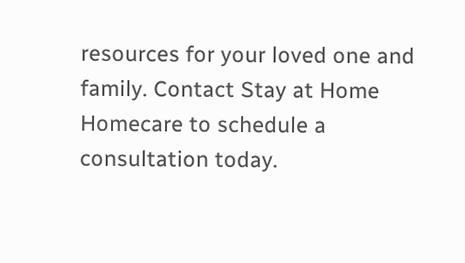resources for your loved one and family. Contact Stay at Home Homecare to schedule a consultation today.